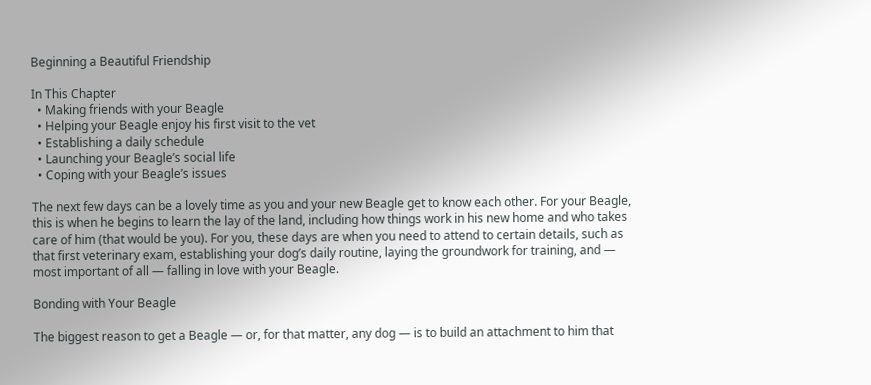Beginning a Beautiful Friendship

In This Chapter
  • Making friends with your Beagle
  • Helping your Beagle enjoy his first visit to the vet
  • Establishing a daily schedule
  • Launching your Beagle’s social life
  • Coping with your Beagle’s issues

The next few days can be a lovely time as you and your new Beagle get to know each other. For your Beagle, this is when he begins to learn the lay of the land, including how things work in his new home and who takes care of him (that would be you). For you, these days are when you need to attend to certain details, such as that first veterinary exam, establishing your dog’s daily routine, laying the groundwork for training, and — most important of all — falling in love with your Beagle.

Bonding with Your Beagle

The biggest reason to get a Beagle — or, for that matter, any dog — is to build an attachment to him that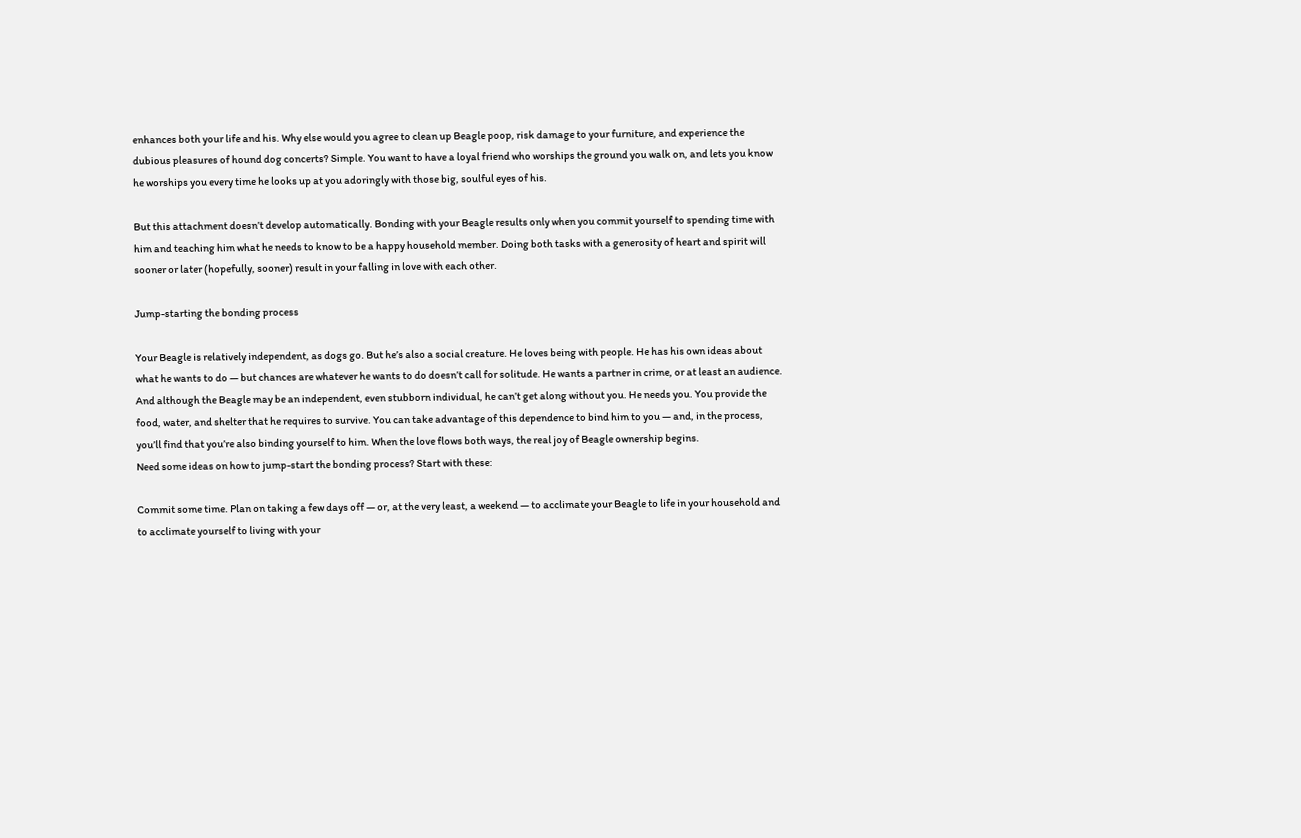enhances both your life and his. Why else would you agree to clean up Beagle poop, risk damage to your furniture, and experience the dubious pleasures of hound dog concerts? Simple. You want to have a loyal friend who worships the ground you walk on, and lets you know he worships you every time he looks up at you adoringly with those big, soulful eyes of his.

But this attachment doesn’t develop automatically. Bonding with your Beagle results only when you commit yourself to spending time with him and teaching him what he needs to know to be a happy household member. Doing both tasks with a generosity of heart and spirit will sooner or later (hopefully, sooner) result in your falling in love with each other.

Jump-starting the bonding process

Your Beagle is relatively independent, as dogs go. But he’s also a social creature. He loves being with people. He has his own ideas about what he wants to do — but chances are whatever he wants to do doesn’t call for solitude. He wants a partner in crime, or at least an audience.
And although the Beagle may be an independent, even stubborn individual, he can’t get along without you. He needs you. You provide the food, water, and shelter that he requires to survive. You can take advantage of this dependence to bind him to you — and, in the process, you’ll find that you’re also binding yourself to him. When the love flows both ways, the real joy of Beagle ownership begins.
Need some ideas on how to jump-start the bonding process? Start with these:

Commit some time. Plan on taking a few days off — or, at the very least, a weekend — to acclimate your Beagle to life in your household and to acclimate yourself to living with your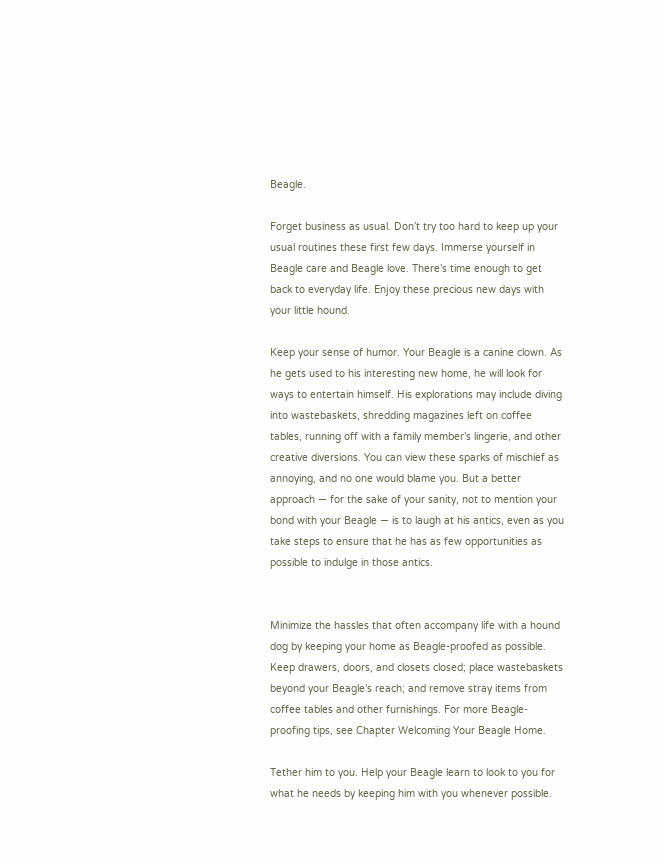Beagle.

Forget business as usual. Don’t try too hard to keep up your usual routines these first few days. Immerse yourself in Beagle care and Beagle love. There’s time enough to get back to everyday life. Enjoy these precious new days with your little hound.

Keep your sense of humor. Your Beagle is a canine clown. As he gets used to his interesting new home, he will look for ways to entertain himself. His explorations may include diving into wastebaskets, shredding magazines left on coffee tables, running off with a family member’s lingerie, and other creative diversions. You can view these sparks of mischief as annoying, and no one would blame you. But a better approach — for the sake of your sanity, not to mention your bond with your Beagle — is to laugh at his antics, even as you take steps to ensure that he has as few opportunities as possible to indulge in those antics.


Minimize the hassles that often accompany life with a hound dog by keeping your home as Beagle-proofed as possible. Keep drawers, doors, and closets closed; place wastebaskets beyond your Beagle’s reach; and remove stray items from coffee tables and other furnishings. For more Beagle-proofing tips, see Chapter Welcoming Your Beagle Home.

Tether him to you. Help your Beagle learn to look to you for what he needs by keeping him with you whenever possible.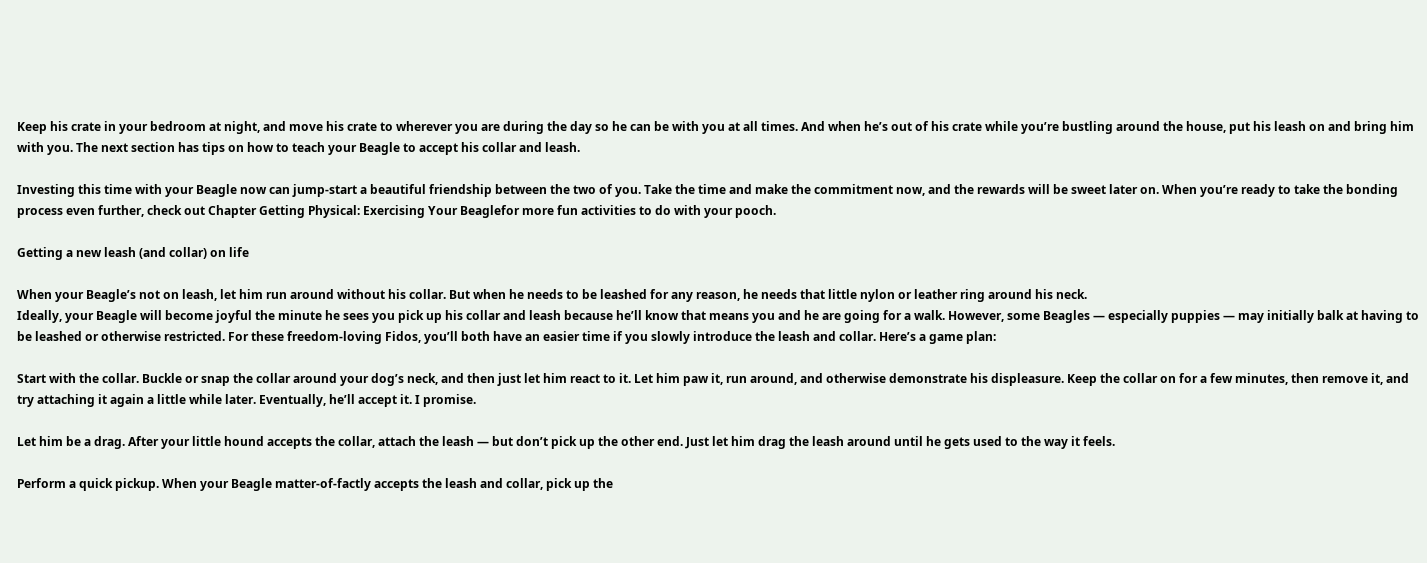Keep his crate in your bedroom at night, and move his crate to wherever you are during the day so he can be with you at all times. And when he’s out of his crate while you’re bustling around the house, put his leash on and bring him with you. The next section has tips on how to teach your Beagle to accept his collar and leash.

Investing this time with your Beagle now can jump-start a beautiful friendship between the two of you. Take the time and make the commitment now, and the rewards will be sweet later on. When you’re ready to take the bonding process even further, check out Chapter Getting Physical: Exercising Your Beaglefor more fun activities to do with your pooch.

Getting a new leash (and collar) on life

When your Beagle’s not on leash, let him run around without his collar. But when he needs to be leashed for any reason, he needs that little nylon or leather ring around his neck.
Ideally, your Beagle will become joyful the minute he sees you pick up his collar and leash because he’ll know that means you and he are going for a walk. However, some Beagles — especially puppies — may initially balk at having to be leashed or otherwise restricted. For these freedom-loving Fidos, you’ll both have an easier time if you slowly introduce the leash and collar. Here’s a game plan:

Start with the collar. Buckle or snap the collar around your dog’s neck, and then just let him react to it. Let him paw it, run around, and otherwise demonstrate his displeasure. Keep the collar on for a few minutes, then remove it, and try attaching it again a little while later. Eventually, he’ll accept it. I promise.

Let him be a drag. After your little hound accepts the collar, attach the leash — but don’t pick up the other end. Just let him drag the leash around until he gets used to the way it feels.

Perform a quick pickup. When your Beagle matter-of-factly accepts the leash and collar, pick up the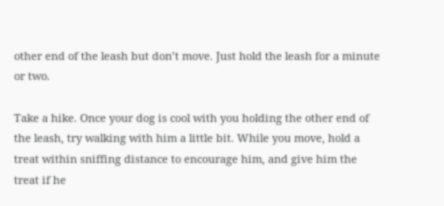other end of the leash but don’t move. Just hold the leash for a minute or two.

Take a hike. Once your dog is cool with you holding the other end of the leash, try walking with him a little bit. While you move, hold a treat within sniffing distance to encourage him, and give him the treat if he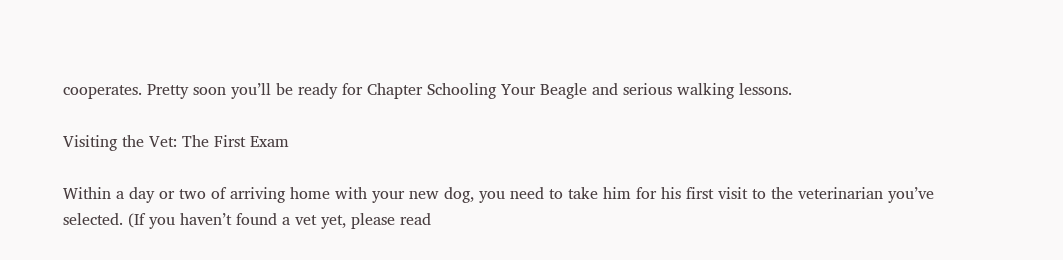cooperates. Pretty soon you’ll be ready for Chapter Schooling Your Beagle and serious walking lessons.

Visiting the Vet: The First Exam

Within a day or two of arriving home with your new dog, you need to take him for his first visit to the veterinarian you’ve selected. (If you haven’t found a vet yet, please read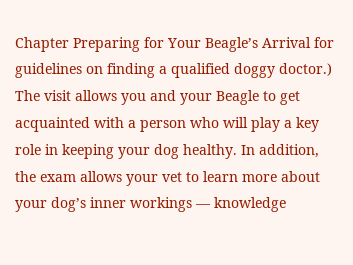Chapter Preparing for Your Beagle’s Arrival for guidelines on finding a qualified doggy doctor.) The visit allows you and your Beagle to get acquainted with a person who will play a key role in keeping your dog healthy. In addition, the exam allows your vet to learn more about your dog’s inner workings — knowledge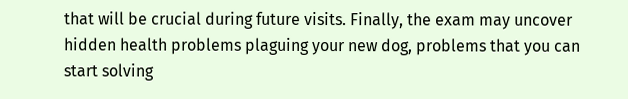that will be crucial during future visits. Finally, the exam may uncover hidden health problems plaguing your new dog, problems that you can start solving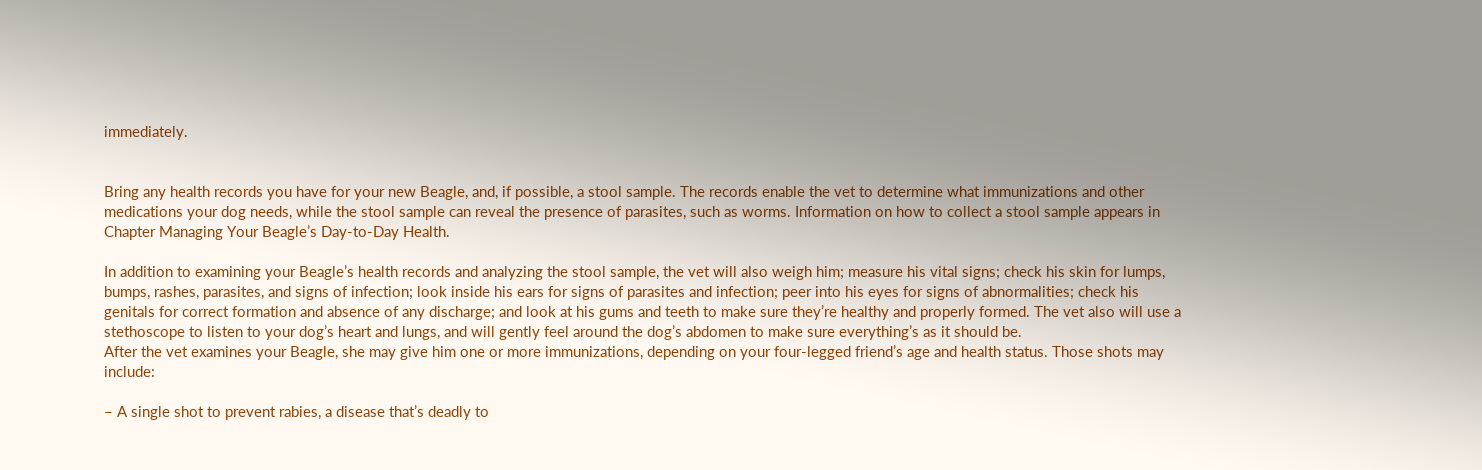immediately.


Bring any health records you have for your new Beagle, and, if possible, a stool sample. The records enable the vet to determine what immunizations and other medications your dog needs, while the stool sample can reveal the presence of parasites, such as worms. Information on how to collect a stool sample appears in Chapter Managing Your Beagle’s Day-to-Day Health.

In addition to examining your Beagle’s health records and analyzing the stool sample, the vet will also weigh him; measure his vital signs; check his skin for lumps, bumps, rashes, parasites, and signs of infection; look inside his ears for signs of parasites and infection; peer into his eyes for signs of abnormalities; check his genitals for correct formation and absence of any discharge; and look at his gums and teeth to make sure they’re healthy and properly formed. The vet also will use a stethoscope to listen to your dog’s heart and lungs, and will gently feel around the dog’s abdomen to make sure everything’s as it should be.
After the vet examines your Beagle, she may give him one or more immunizations, depending on your four-legged friend’s age and health status. Those shots may include:

– A single shot to prevent rabies, a disease that’s deadly to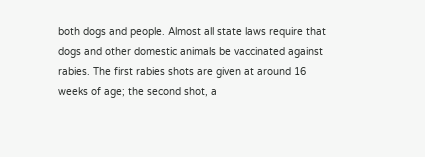both dogs and people. Almost all state laws require that dogs and other domestic animals be vaccinated against rabies. The first rabies shots are given at around 16 weeks of age; the second shot, a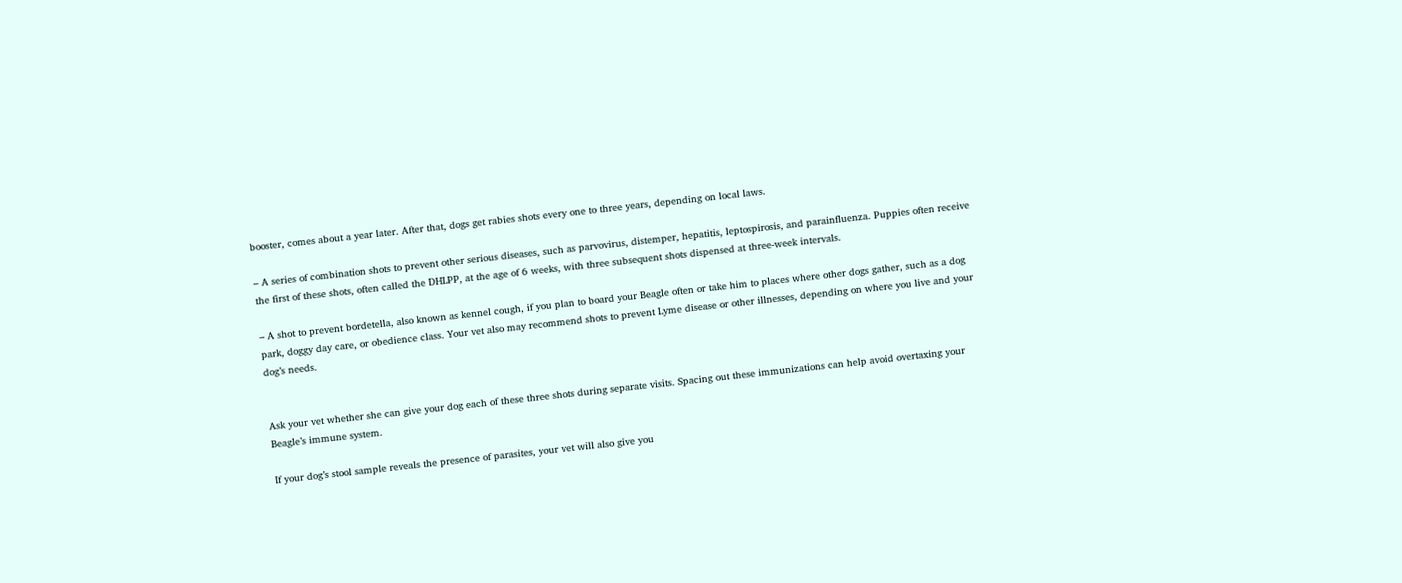booster, comes about a year later. After that, dogs get rabies shots every one to three years, depending on local laws.

– A series of combination shots to prevent other serious diseases, such as parvovirus, distemper, hepatitis, leptospirosis, and parainfluenza. Puppies often receive the first of these shots, often called the DHLPP, at the age of 6 weeks, with three subsequent shots dispensed at three-week intervals.

– A shot to prevent bordetella, also known as kennel cough, if you plan to board your Beagle often or take him to places where other dogs gather, such as a dog park, doggy day care, or obedience class. Your vet also may recommend shots to prevent Lyme disease or other illnesses, depending on where you live and your dog’s needs.


Ask your vet whether she can give your dog each of these three shots during separate visits. Spacing out these immunizations can help avoid overtaxing your Beagle’s immune system.

If your dog’s stool sample reveals the presence of parasites, your vet will also give you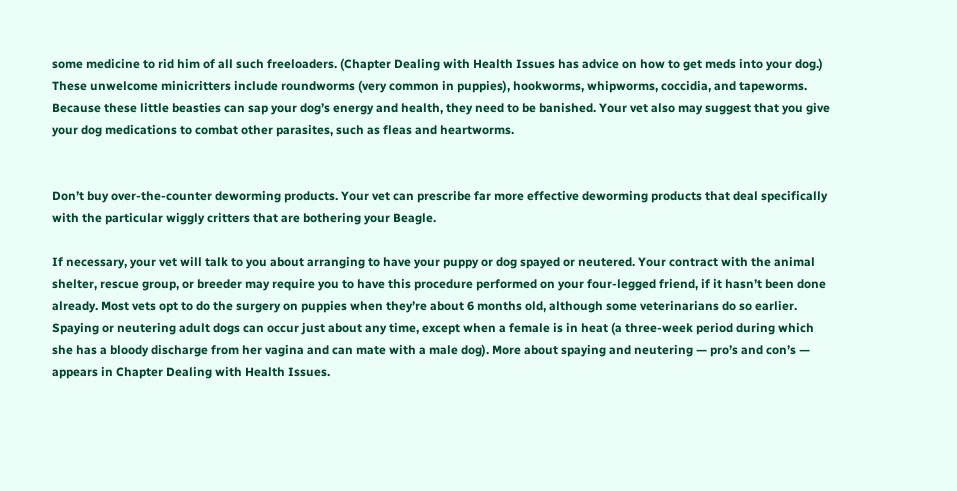some medicine to rid him of all such freeloaders. (Chapter Dealing with Health Issues has advice on how to get meds into your dog.) These unwelcome minicritters include roundworms (very common in puppies), hookworms, whipworms, coccidia, and tapeworms. Because these little beasties can sap your dog’s energy and health, they need to be banished. Your vet also may suggest that you give your dog medications to combat other parasites, such as fleas and heartworms.


Don’t buy over-the-counter deworming products. Your vet can prescribe far more effective deworming products that deal specifically with the particular wiggly critters that are bothering your Beagle.

If necessary, your vet will talk to you about arranging to have your puppy or dog spayed or neutered. Your contract with the animal shelter, rescue group, or breeder may require you to have this procedure performed on your four-legged friend, if it hasn’t been done already. Most vets opt to do the surgery on puppies when they’re about 6 months old, although some veterinarians do so earlier. Spaying or neutering adult dogs can occur just about any time, except when a female is in heat (a three-week period during which she has a bloody discharge from her vagina and can mate with a male dog). More about spaying and neutering — pro’s and con’s — appears in Chapter Dealing with Health Issues.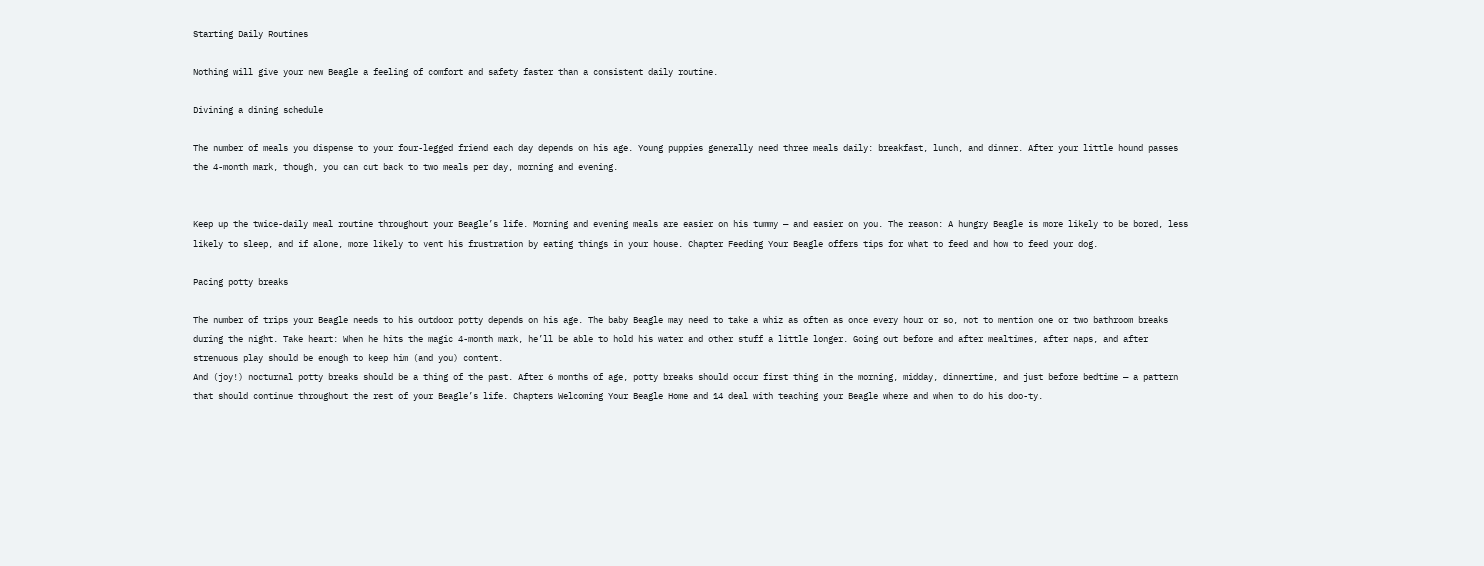Starting Daily Routines

Nothing will give your new Beagle a feeling of comfort and safety faster than a consistent daily routine.

Divining a dining schedule

The number of meals you dispense to your four-legged friend each day depends on his age. Young puppies generally need three meals daily: breakfast, lunch, and dinner. After your little hound passes the 4-month mark, though, you can cut back to two meals per day, morning and evening.


Keep up the twice-daily meal routine throughout your Beagle’s life. Morning and evening meals are easier on his tummy — and easier on you. The reason: A hungry Beagle is more likely to be bored, less likely to sleep, and if alone, more likely to vent his frustration by eating things in your house. Chapter Feeding Your Beagle offers tips for what to feed and how to feed your dog.

Pacing potty breaks

The number of trips your Beagle needs to his outdoor potty depends on his age. The baby Beagle may need to take a whiz as often as once every hour or so, not to mention one or two bathroom breaks during the night. Take heart: When he hits the magic 4-month mark, he’ll be able to hold his water and other stuff a little longer. Going out before and after mealtimes, after naps, and after strenuous play should be enough to keep him (and you) content.
And (joy!) nocturnal potty breaks should be a thing of the past. After 6 months of age, potty breaks should occur first thing in the morning, midday, dinnertime, and just before bedtime — a pattern that should continue throughout the rest of your Beagle’s life. Chapters Welcoming Your Beagle Home and 14 deal with teaching your Beagle where and when to do his doo-ty.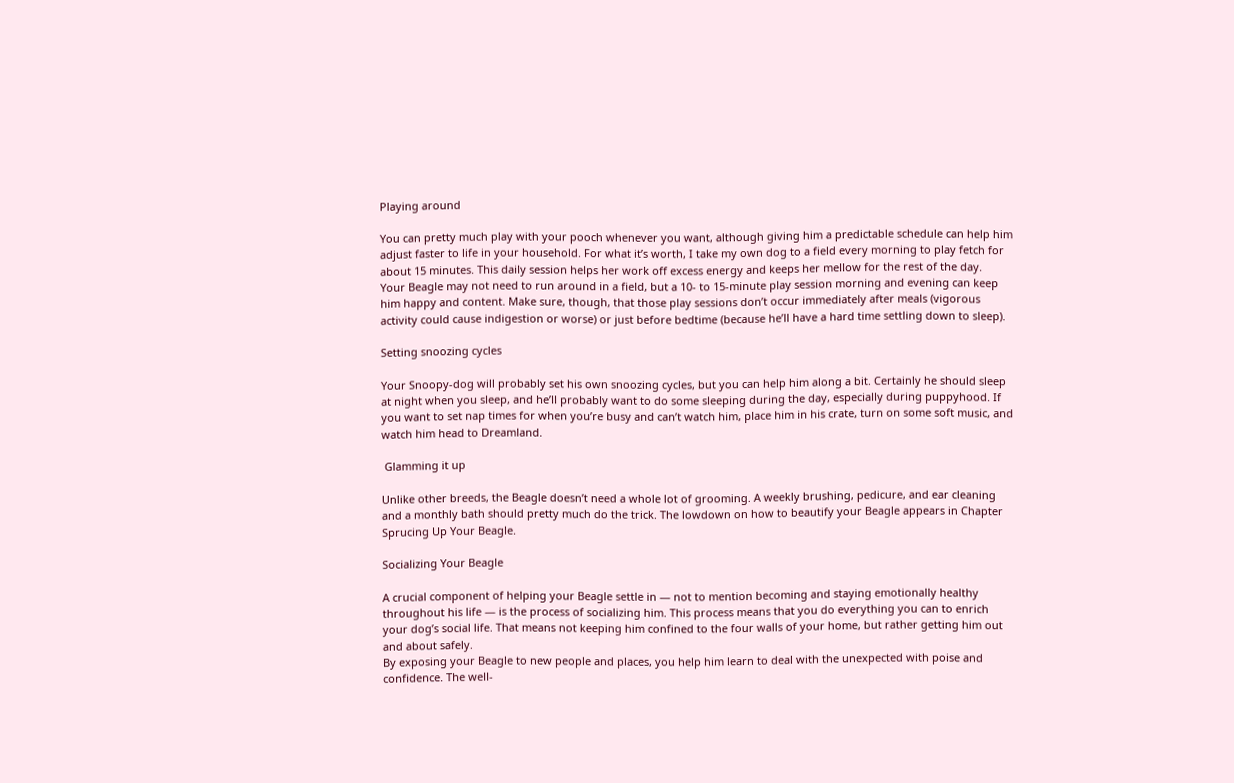Playing around

You can pretty much play with your pooch whenever you want, although giving him a predictable schedule can help him adjust faster to life in your household. For what it’s worth, I take my own dog to a field every morning to play fetch for about 15 minutes. This daily session helps her work off excess energy and keeps her mellow for the rest of the day.
Your Beagle may not need to run around in a field, but a 10- to 15-minute play session morning and evening can keep him happy and content. Make sure, though, that those play sessions don’t occur immediately after meals (vigorous activity could cause indigestion or worse) or just before bedtime (because he’ll have a hard time settling down to sleep).

Setting snoozing cycles

Your Snoopy-dog will probably set his own snoozing cycles, but you can help him along a bit. Certainly he should sleep at night when you sleep, and he’ll probably want to do some sleeping during the day, especially during puppyhood. If you want to set nap times for when you’re busy and can’t watch him, place him in his crate, turn on some soft music, and watch him head to Dreamland.

 Glamming it up

Unlike other breeds, the Beagle doesn’t need a whole lot of grooming. A weekly brushing, pedicure, and ear cleaning and a monthly bath should pretty much do the trick. The lowdown on how to beautify your Beagle appears in Chapter Sprucing Up Your Beagle.

Socializing Your Beagle

A crucial component of helping your Beagle settle in — not to mention becoming and staying emotionally healthy throughout his life — is the process of socializing him. This process means that you do everything you can to enrich your dog’s social life. That means not keeping him confined to the four walls of your home, but rather getting him out and about safely.
By exposing your Beagle to new people and places, you help him learn to deal with the unexpected with poise and confidence. The well-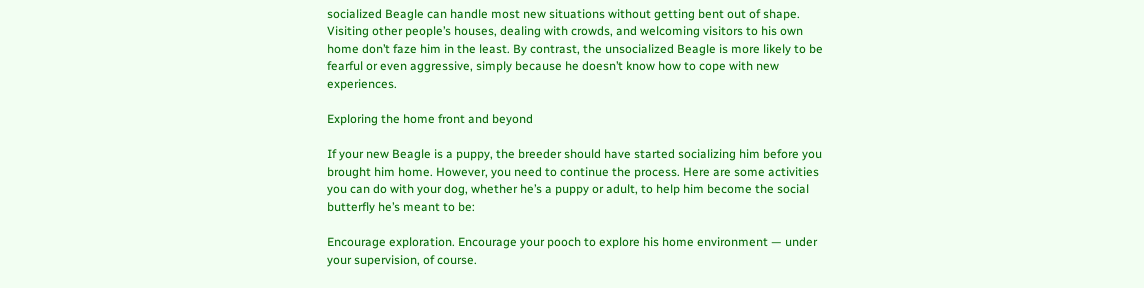socialized Beagle can handle most new situations without getting bent out of shape. Visiting other people’s houses, dealing with crowds, and welcoming visitors to his own home don’t faze him in the least. By contrast, the unsocialized Beagle is more likely to be fearful or even aggressive, simply because he doesn’t know how to cope with new experiences.

Exploring the home front and beyond

If your new Beagle is a puppy, the breeder should have started socializing him before you brought him home. However, you need to continue the process. Here are some activities you can do with your dog, whether he’s a puppy or adult, to help him become the social butterfly he’s meant to be:

Encourage exploration. Encourage your pooch to explore his home environment — under your supervision, of course.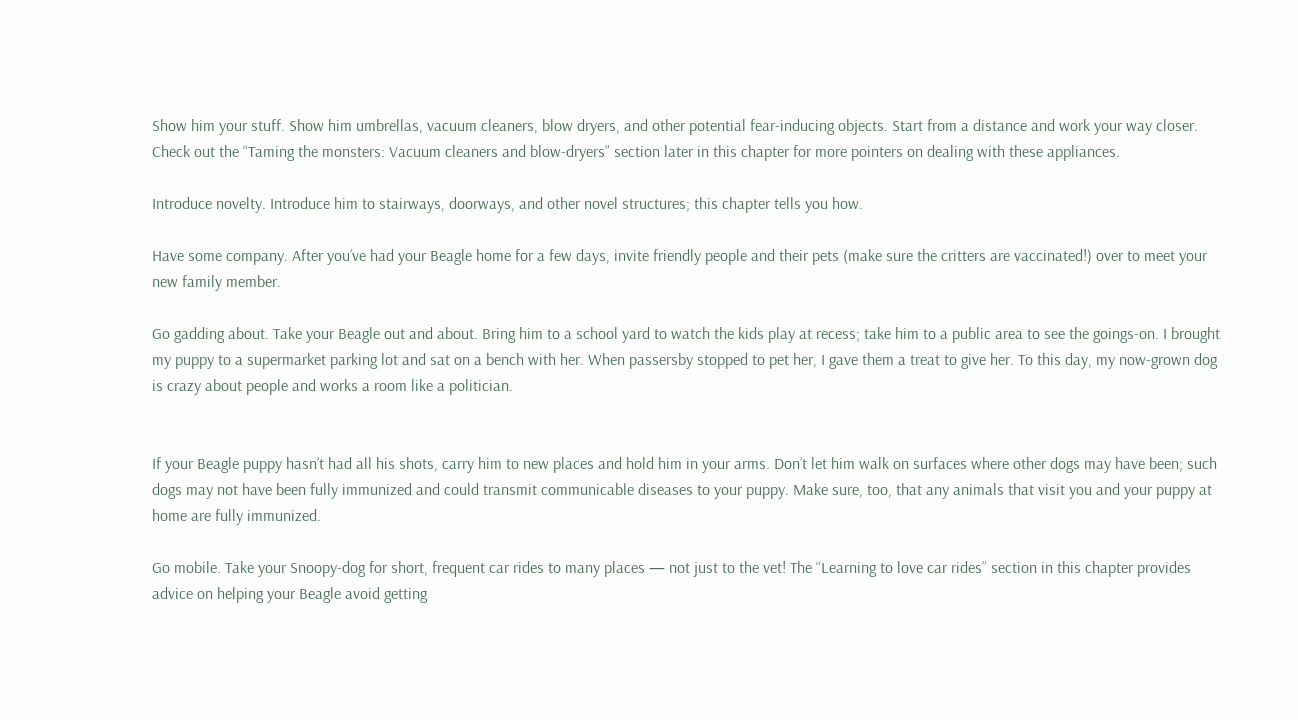Show him your stuff. Show him umbrellas, vacuum cleaners, blow dryers, and other potential fear-inducing objects. Start from a distance and work your way closer. Check out the “Taming the monsters: Vacuum cleaners and blow-dryers” section later in this chapter for more pointers on dealing with these appliances.

Introduce novelty. Introduce him to stairways, doorways, and other novel structures; this chapter tells you how.

Have some company. After you’ve had your Beagle home for a few days, invite friendly people and their pets (make sure the critters are vaccinated!) over to meet your new family member.

Go gadding about. Take your Beagle out and about. Bring him to a school yard to watch the kids play at recess; take him to a public area to see the goings-on. I brought my puppy to a supermarket parking lot and sat on a bench with her. When passersby stopped to pet her, I gave them a treat to give her. To this day, my now-grown dog is crazy about people and works a room like a politician.


If your Beagle puppy hasn’t had all his shots, carry him to new places and hold him in your arms. Don’t let him walk on surfaces where other dogs may have been; such dogs may not have been fully immunized and could transmit communicable diseases to your puppy. Make sure, too, that any animals that visit you and your puppy at home are fully immunized.

Go mobile. Take your Snoopy-dog for short, frequent car rides to many places — not just to the vet! The “Learning to love car rides” section in this chapter provides advice on helping your Beagle avoid getting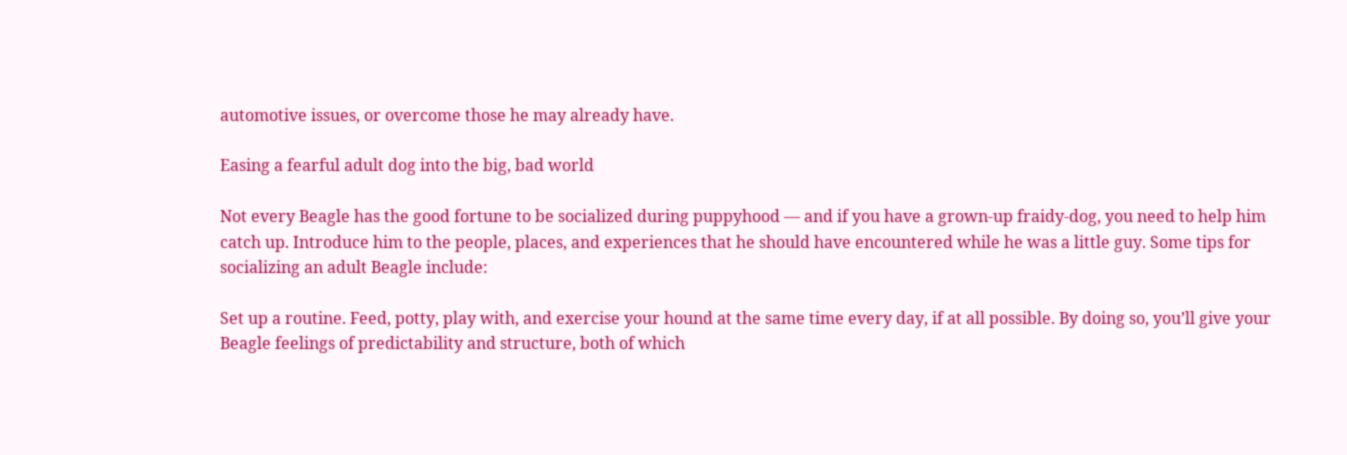automotive issues, or overcome those he may already have.

Easing a fearful adult dog into the big, bad world

Not every Beagle has the good fortune to be socialized during puppyhood — and if you have a grown-up fraidy-dog, you need to help him catch up. Introduce him to the people, places, and experiences that he should have encountered while he was a little guy. Some tips for socializing an adult Beagle include:

Set up a routine. Feed, potty, play with, and exercise your hound at the same time every day, if at all possible. By doing so, you’ll give your Beagle feelings of predictability and structure, both of which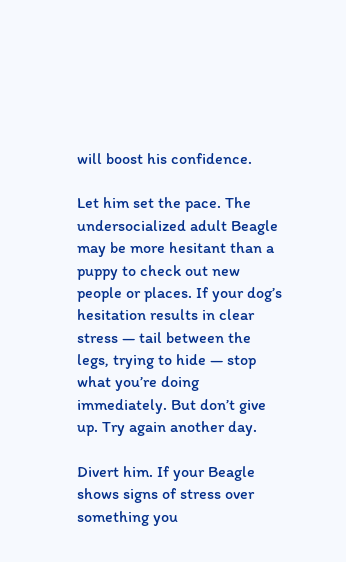will boost his confidence.

Let him set the pace. The undersocialized adult Beagle may be more hesitant than a puppy to check out new people or places. If your dog’s hesitation results in clear stress — tail between the legs, trying to hide — stop what you’re doing immediately. But don’t give up. Try again another day.

Divert him. If your Beagle shows signs of stress over something you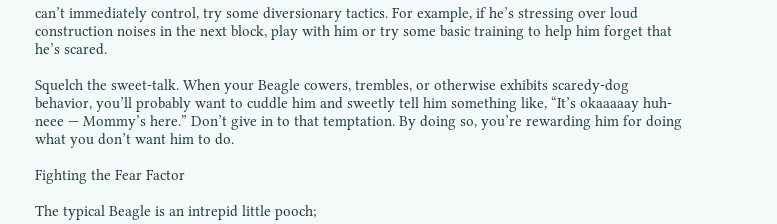can’t immediately control, try some diversionary tactics. For example, if he’s stressing over loud construction noises in the next block, play with him or try some basic training to help him forget that he’s scared.

Squelch the sweet-talk. When your Beagle cowers, trembles, or otherwise exhibits scaredy-dog behavior, you’ll probably want to cuddle him and sweetly tell him something like, “It’s okaaaaay huh-neee — Mommy’s here.” Don’t give in to that temptation. By doing so, you’re rewarding him for doing what you don’t want him to do.

Fighting the Fear Factor

The typical Beagle is an intrepid little pooch;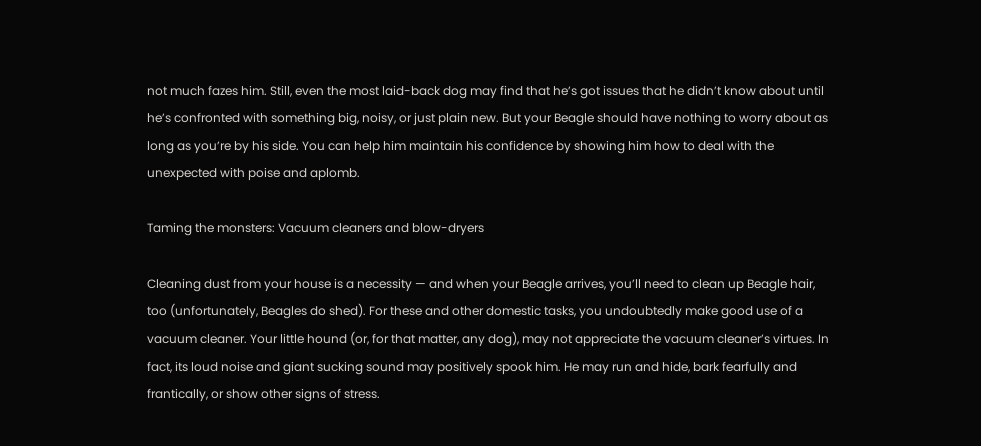not much fazes him. Still, even the most laid-back dog may find that he’s got issues that he didn’t know about until he’s confronted with something big, noisy, or just plain new. But your Beagle should have nothing to worry about as long as you’re by his side. You can help him maintain his confidence by showing him how to deal with the unexpected with poise and aplomb.

Taming the monsters: Vacuum cleaners and blow-dryers

Cleaning dust from your house is a necessity — and when your Beagle arrives, you’ll need to clean up Beagle hair, too (unfortunately, Beagles do shed). For these and other domestic tasks, you undoubtedly make good use of a vacuum cleaner. Your little hound (or, for that matter, any dog), may not appreciate the vacuum cleaner’s virtues. In fact, its loud noise and giant sucking sound may positively spook him. He may run and hide, bark fearfully and frantically, or show other signs of stress.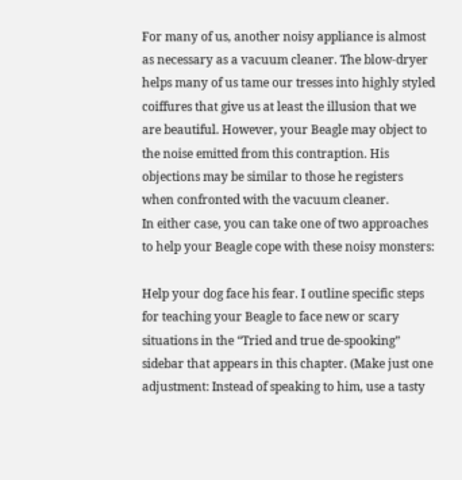For many of us, another noisy appliance is almost as necessary as a vacuum cleaner. The blow-dryer helps many of us tame our tresses into highly styled coiffures that give us at least the illusion that we are beautiful. However, your Beagle may object to the noise emitted from this contraption. His objections may be similar to those he registers when confronted with the vacuum cleaner.
In either case, you can take one of two approaches to help your Beagle cope with these noisy monsters:

Help your dog face his fear. I outline specific steps for teaching your Beagle to face new or scary situations in the “Tried and true de-spooking” sidebar that appears in this chapter. (Make just one adjustment: Instead of speaking to him, use a tasty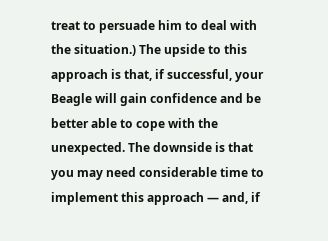treat to persuade him to deal with the situation.) The upside to this approach is that, if successful, your Beagle will gain confidence and be better able to cope with the unexpected. The downside is that you may need considerable time to implement this approach — and, if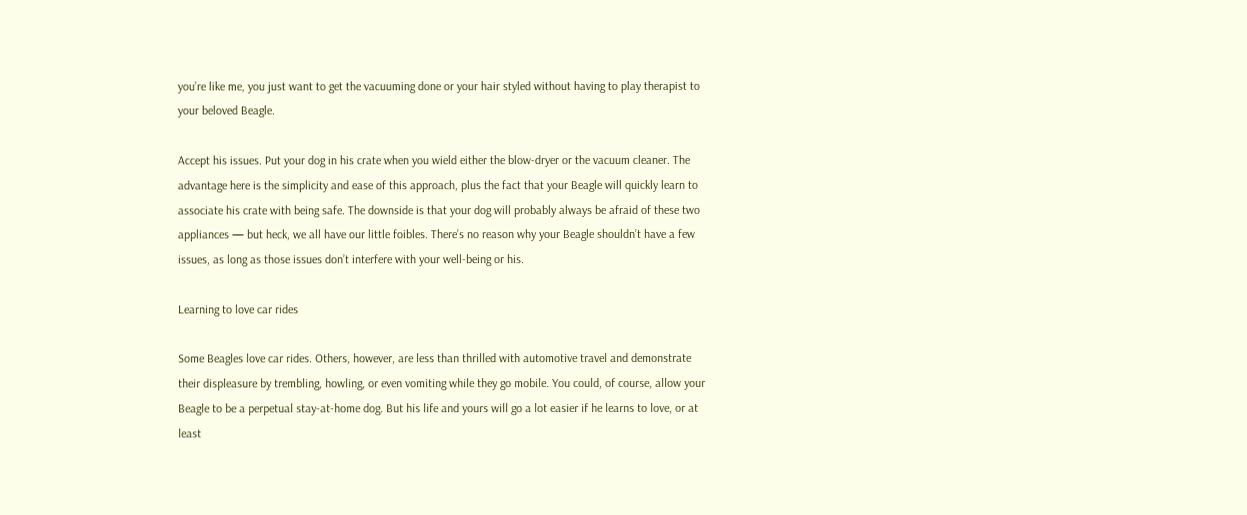you’re like me, you just want to get the vacuuming done or your hair styled without having to play therapist to your beloved Beagle.

Accept his issues. Put your dog in his crate when you wield either the blow-dryer or the vacuum cleaner. The advantage here is the simplicity and ease of this approach, plus the fact that your Beagle will quickly learn to associate his crate with being safe. The downside is that your dog will probably always be afraid of these two appliances — but heck, we all have our little foibles. There’s no reason why your Beagle shouldn’t have a few issues, as long as those issues don’t interfere with your well-being or his.

Learning to love car rides

Some Beagles love car rides. Others, however, are less than thrilled with automotive travel and demonstrate their displeasure by trembling, howling, or even vomiting while they go mobile. You could, of course, allow your Beagle to be a perpetual stay-at-home dog. But his life and yours will go a lot easier if he learns to love, or at least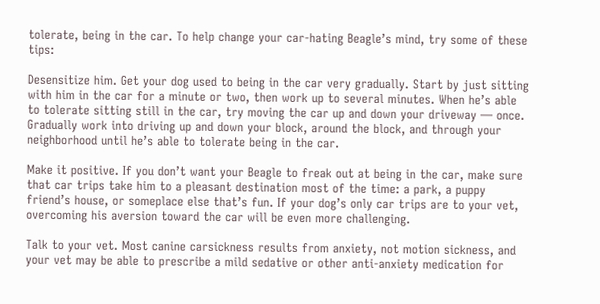tolerate, being in the car. To help change your car-hating Beagle’s mind, try some of these tips:

Desensitize him. Get your dog used to being in the car very gradually. Start by just sitting with him in the car for a minute or two, then work up to several minutes. When he’s able to tolerate sitting still in the car, try moving the car up and down your driveway — once. Gradually work into driving up and down your block, around the block, and through your neighborhood until he’s able to tolerate being in the car.

Make it positive. If you don’t want your Beagle to freak out at being in the car, make sure that car trips take him to a pleasant destination most of the time: a park, a puppy friend’s house, or someplace else that’s fun. If your dog’s only car trips are to your vet, overcoming his aversion toward the car will be even more challenging.

Talk to your vet. Most canine carsickness results from anxiety, not motion sickness, and your vet may be able to prescribe a mild sedative or other anti-anxiety medication for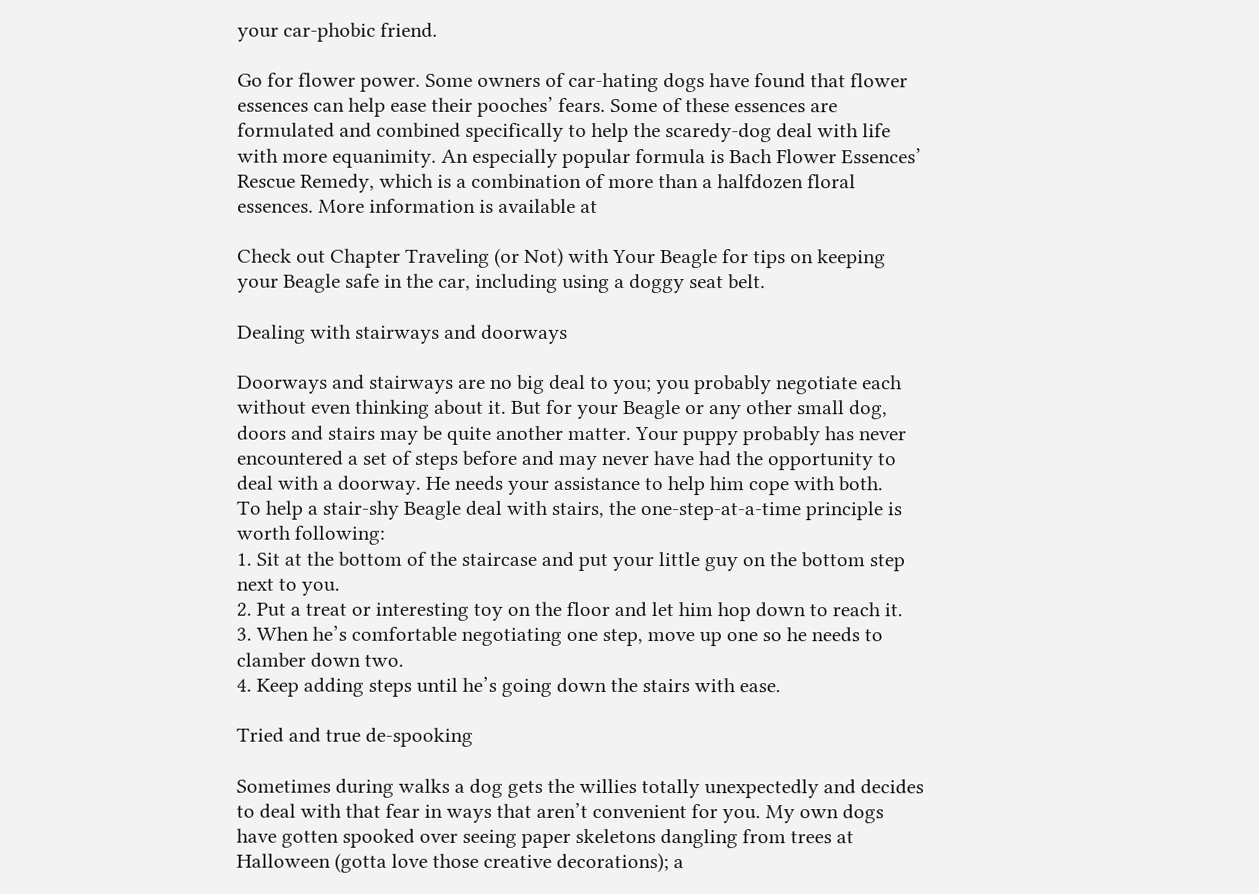your car-phobic friend.

Go for flower power. Some owners of car-hating dogs have found that flower essences can help ease their pooches’ fears. Some of these essences are formulated and combined specifically to help the scaredy-dog deal with life with more equanimity. An especially popular formula is Bach Flower Essences’ Rescue Remedy, which is a combination of more than a halfdozen floral essences. More information is available at

Check out Chapter Traveling (or Not) with Your Beagle for tips on keeping your Beagle safe in the car, including using a doggy seat belt.

Dealing with stairways and doorways

Doorways and stairways are no big deal to you; you probably negotiate each without even thinking about it. But for your Beagle or any other small dog, doors and stairs may be quite another matter. Your puppy probably has never encountered a set of steps before and may never have had the opportunity to deal with a doorway. He needs your assistance to help him cope with both.
To help a stair-shy Beagle deal with stairs, the one-step-at-a-time principle is worth following:
1. Sit at the bottom of the staircase and put your little guy on the bottom step next to you.
2. Put a treat or interesting toy on the floor and let him hop down to reach it.
3. When he’s comfortable negotiating one step, move up one so he needs to clamber down two.
4. Keep adding steps until he’s going down the stairs with ease.

Tried and true de-spooking

Sometimes during walks a dog gets the willies totally unexpectedly and decides to deal with that fear in ways that aren’t convenient for you. My own dogs have gotten spooked over seeing paper skeletons dangling from trees at Halloween (gotta love those creative decorations); a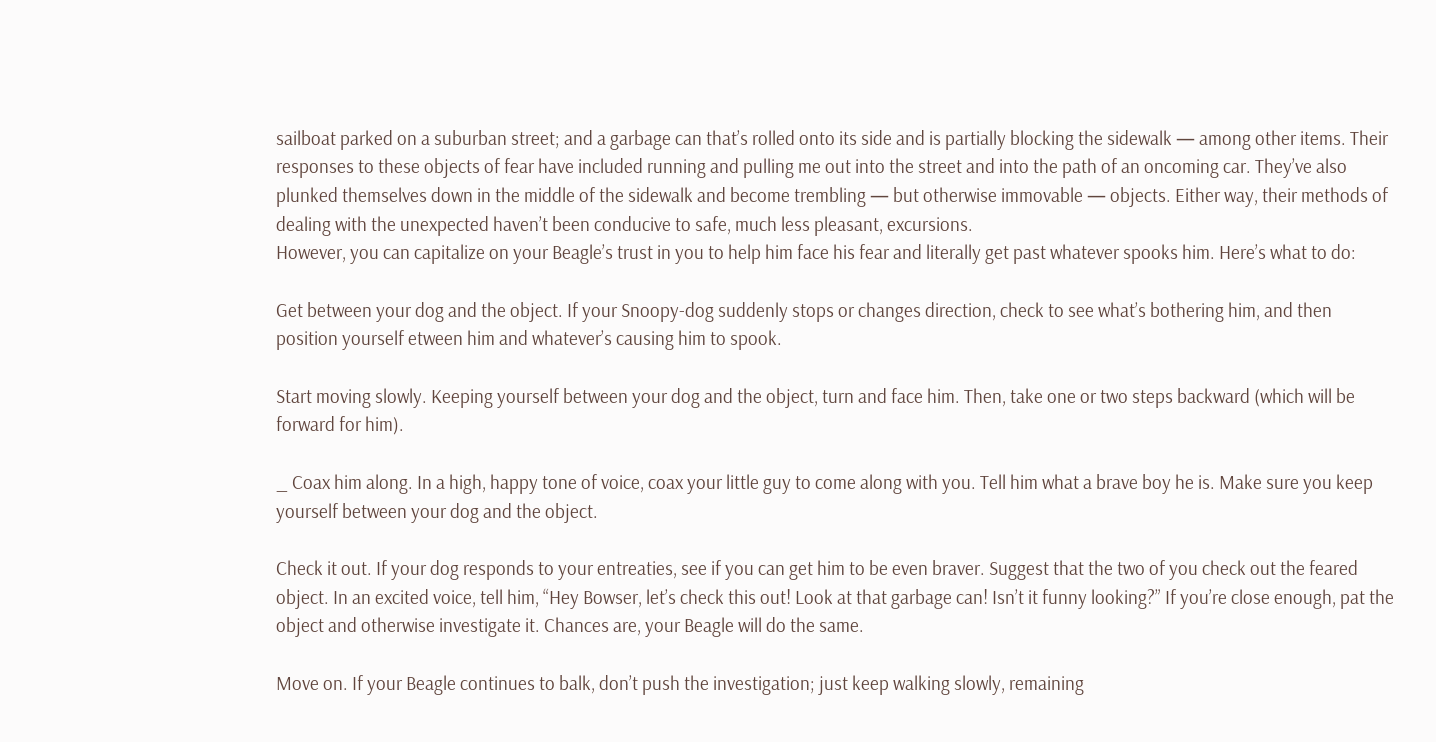sailboat parked on a suburban street; and a garbage can that’s rolled onto its side and is partially blocking the sidewalk — among other items. Their responses to these objects of fear have included running and pulling me out into the street and into the path of an oncoming car. They’ve also plunked themselves down in the middle of the sidewalk and become trembling — but otherwise immovable — objects. Either way, their methods of dealing with the unexpected haven’t been conducive to safe, much less pleasant, excursions.
However, you can capitalize on your Beagle’s trust in you to help him face his fear and literally get past whatever spooks him. Here’s what to do:

Get between your dog and the object. If your Snoopy-dog suddenly stops or changes direction, check to see what’s bothering him, and then position yourself etween him and whatever’s causing him to spook.

Start moving slowly. Keeping yourself between your dog and the object, turn and face him. Then, take one or two steps backward (which will be forward for him).

_ Coax him along. In a high, happy tone of voice, coax your little guy to come along with you. Tell him what a brave boy he is. Make sure you keep yourself between your dog and the object.

Check it out. If your dog responds to your entreaties, see if you can get him to be even braver. Suggest that the two of you check out the feared object. In an excited voice, tell him, “Hey Bowser, let’s check this out! Look at that garbage can! Isn’t it funny looking?” If you’re close enough, pat the object and otherwise investigate it. Chances are, your Beagle will do the same.

Move on. If your Beagle continues to balk, don’t push the investigation; just keep walking slowly, remaining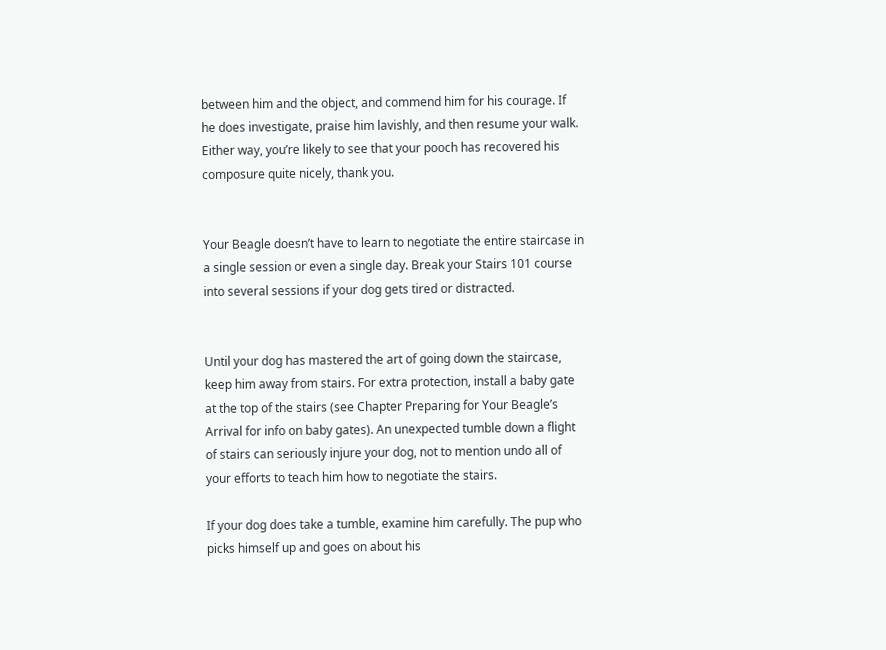between him and the object, and commend him for his courage. If he does investigate, praise him lavishly, and then resume your walk. Either way, you’re likely to see that your pooch has recovered his composure quite nicely, thank you.


Your Beagle doesn’t have to learn to negotiate the entire staircase in a single session or even a single day. Break your Stairs 101 course into several sessions if your dog gets tired or distracted.


Until your dog has mastered the art of going down the staircase, keep him away from stairs. For extra protection, install a baby gate at the top of the stairs (see Chapter Preparing for Your Beagle’s Arrival for info on baby gates). An unexpected tumble down a flight of stairs can seriously injure your dog, not to mention undo all of your efforts to teach him how to negotiate the stairs.

If your dog does take a tumble, examine him carefully. The pup who picks himself up and goes on about his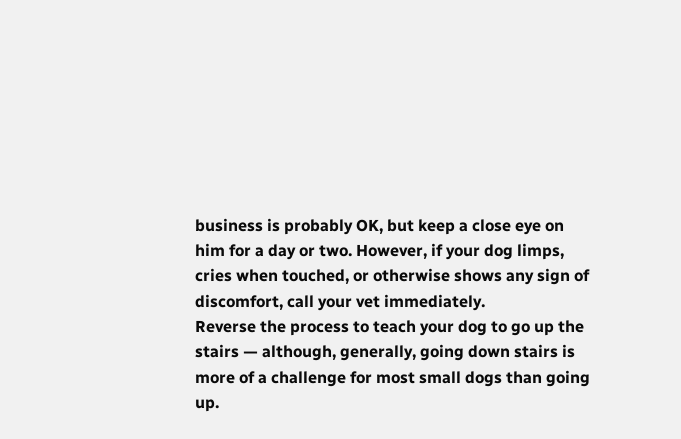business is probably OK, but keep a close eye on him for a day or two. However, if your dog limps, cries when touched, or otherwise shows any sign of discomfort, call your vet immediately.
Reverse the process to teach your dog to go up the stairs — although, generally, going down stairs is more of a challenge for most small dogs than going up.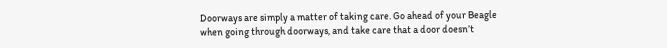Doorways are simply a matter of taking care. Go ahead of your Beagle when going through doorways, and take care that a door doesn’t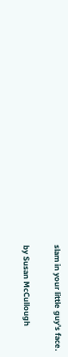slam in your little guy’s face.

by Susan McCullough